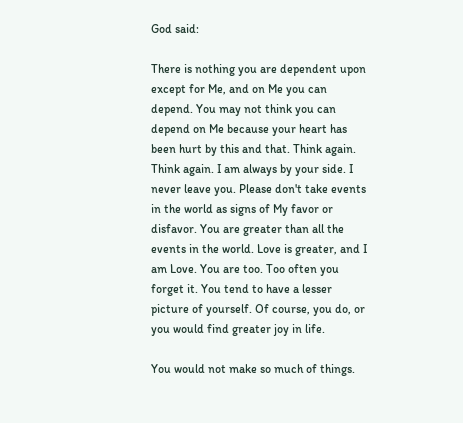God said:

There is nothing you are dependent upon except for Me, and on Me you can depend. You may not think you can depend on Me because your heart has been hurt by this and that. Think again. Think again. I am always by your side. I never leave you. Please don't take events in the world as signs of My favor or disfavor. You are greater than all the events in the world. Love is greater, and I am Love. You are too. Too often you forget it. You tend to have a lesser picture of yourself. Of course, you do, or you would find greater joy in life.

You would not make so much of things.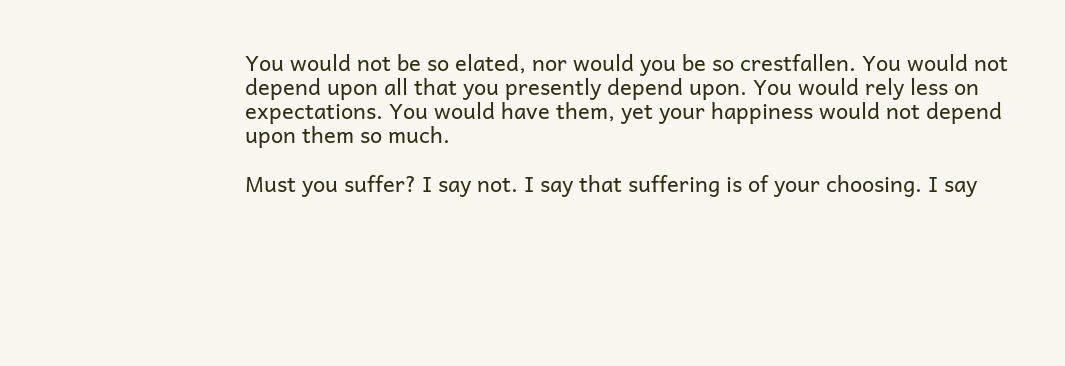You would not be so elated, nor would you be so crestfallen. You would not depend upon all that you presently depend upon. You would rely less on expectations. You would have them, yet your happiness would not depend upon them so much.

Must you suffer? I say not. I say that suffering is of your choosing. I say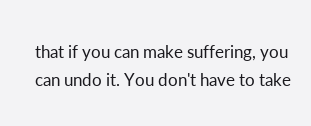that if you can make suffering, you can undo it. You don't have to take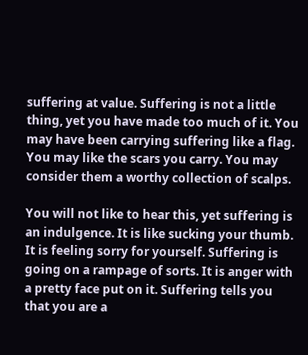suffering at value. Suffering is not a little thing, yet you have made too much of it. You may have been carrying suffering like a flag. You may like the scars you carry. You may consider them a worthy collection of scalps.

You will not like to hear this, yet suffering is an indulgence. It is like sucking your thumb. It is feeling sorry for yourself. Suffering is going on a rampage of sorts. It is anger with a pretty face put on it. Suffering tells you that you are a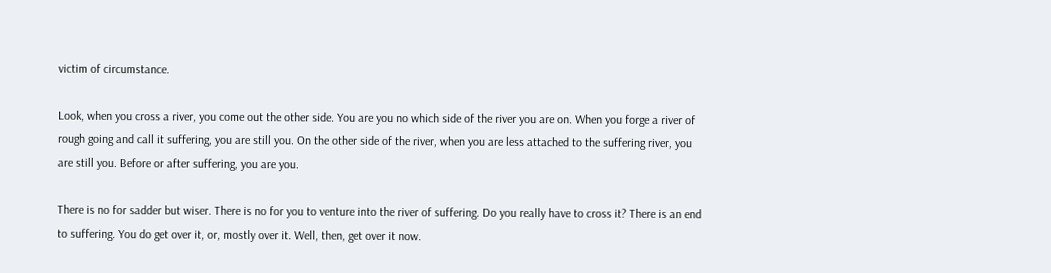victim of circumstance.

Look, when you cross a river, you come out the other side. You are you no which side of the river you are on. When you forge a river of rough going and call it suffering, you are still you. On the other side of the river, when you are less attached to the suffering river, you are still you. Before or after suffering, you are you.

There is no for sadder but wiser. There is no for you to venture into the river of suffering. Do you really have to cross it? There is an end to suffering. You do get over it, or, mostly over it. Well, then, get over it now.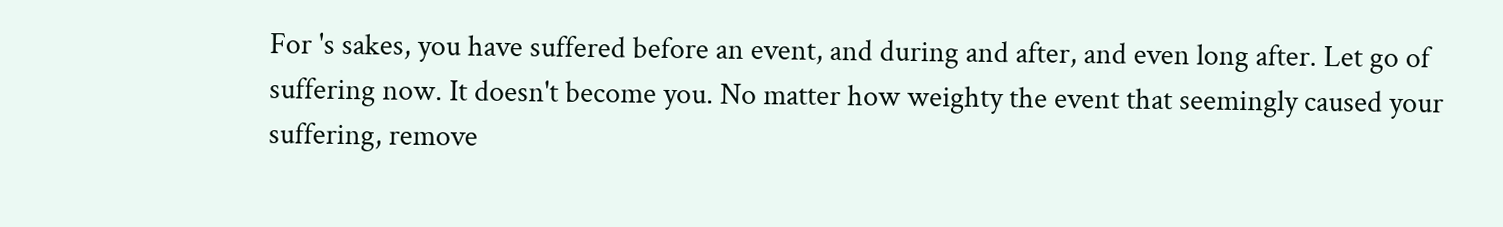For 's sakes, you have suffered before an event, and during and after, and even long after. Let go of suffering now. It doesn't become you. No matter how weighty the event that seemingly caused your suffering, remove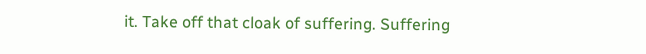it. Take off that cloak of suffering. Suffering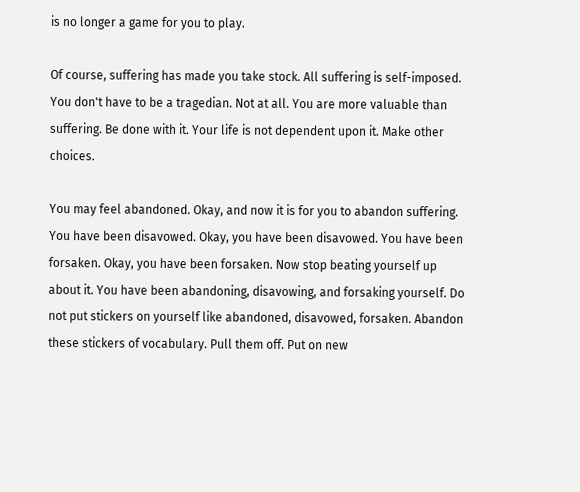is no longer a game for you to play.

Of course, suffering has made you take stock. All suffering is self-imposed. You don't have to be a tragedian. Not at all. You are more valuable than suffering. Be done with it. Your life is not dependent upon it. Make other choices.

You may feel abandoned. Okay, and now it is for you to abandon suffering. You have been disavowed. Okay, you have been disavowed. You have been forsaken. Okay, you have been forsaken. Now stop beating yourself up about it. You have been abandoning, disavowing, and forsaking yourself. Do not put stickers on yourself like abandoned, disavowed, forsaken. Abandon these stickers of vocabulary. Pull them off. Put on new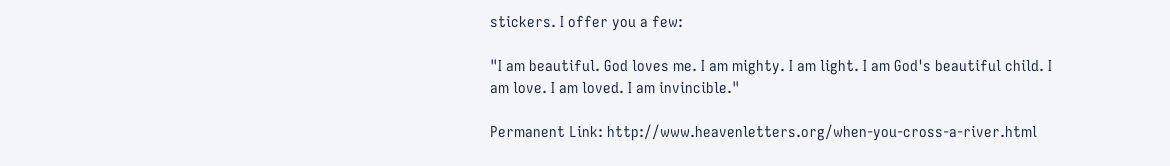stickers. I offer you a few:

"I am beautiful. God loves me. I am mighty. I am light. I am God's beautiful child. I am love. I am loved. I am invincible."

Permanent Link: http://www.heavenletters.org/when-you-cross-a-river.html